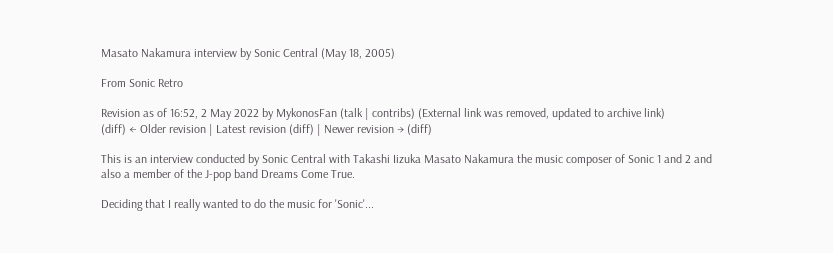Masato Nakamura interview by Sonic Central (May 18, 2005)

From Sonic Retro

Revision as of 16:52, 2 May 2022 by MykonosFan (talk | contribs) (External link was removed, updated to archive link)
(diff) ← Older revision | Latest revision (diff) | Newer revision → (diff)

This is an interview conducted by Sonic Central with Takashi Iizuka Masato Nakamura the music composer of Sonic 1 and 2 and also a member of the J-pop band Dreams Come True.

Deciding that I really wanted to do the music for 'Sonic'...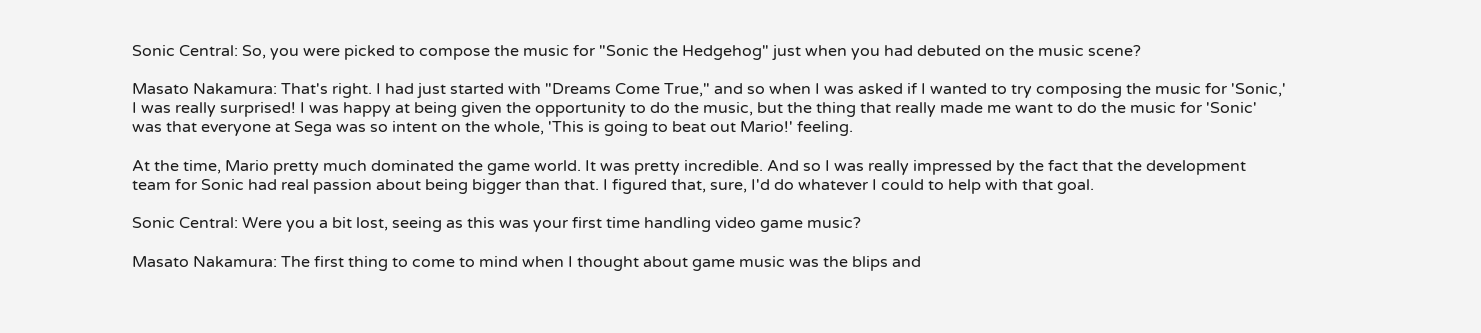Sonic Central: So, you were picked to compose the music for "Sonic the Hedgehog" just when you had debuted on the music scene?

Masato Nakamura: That's right. I had just started with "Dreams Come True," and so when I was asked if I wanted to try composing the music for 'Sonic,' I was really surprised! I was happy at being given the opportunity to do the music, but the thing that really made me want to do the music for 'Sonic' was that everyone at Sega was so intent on the whole, 'This is going to beat out Mario!' feeling.

At the time, Mario pretty much dominated the game world. It was pretty incredible. And so I was really impressed by the fact that the development team for Sonic had real passion about being bigger than that. I figured that, sure, I'd do whatever I could to help with that goal.

Sonic Central: Were you a bit lost, seeing as this was your first time handling video game music?

Masato Nakamura: The first thing to come to mind when I thought about game music was the blips and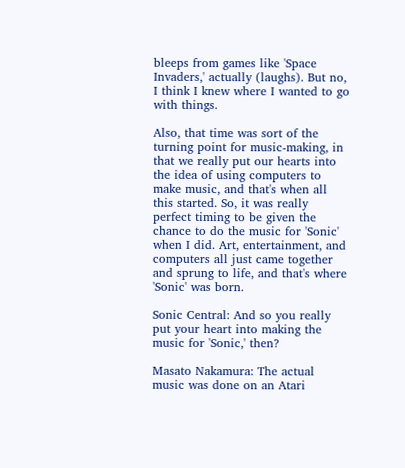bleeps from games like 'Space Invaders,' actually (laughs). But no, I think I knew where I wanted to go with things.

Also, that time was sort of the turning point for music-making, in that we really put our hearts into the idea of using computers to make music, and that's when all this started. So, it was really perfect timing to be given the chance to do the music for 'Sonic' when I did. Art, entertainment, and computers all just came together and sprung to life, and that's where 'Sonic' was born.

Sonic Central: And so you really put your heart into making the music for 'Sonic,' then?

Masato Nakamura: The actual music was done on an Atari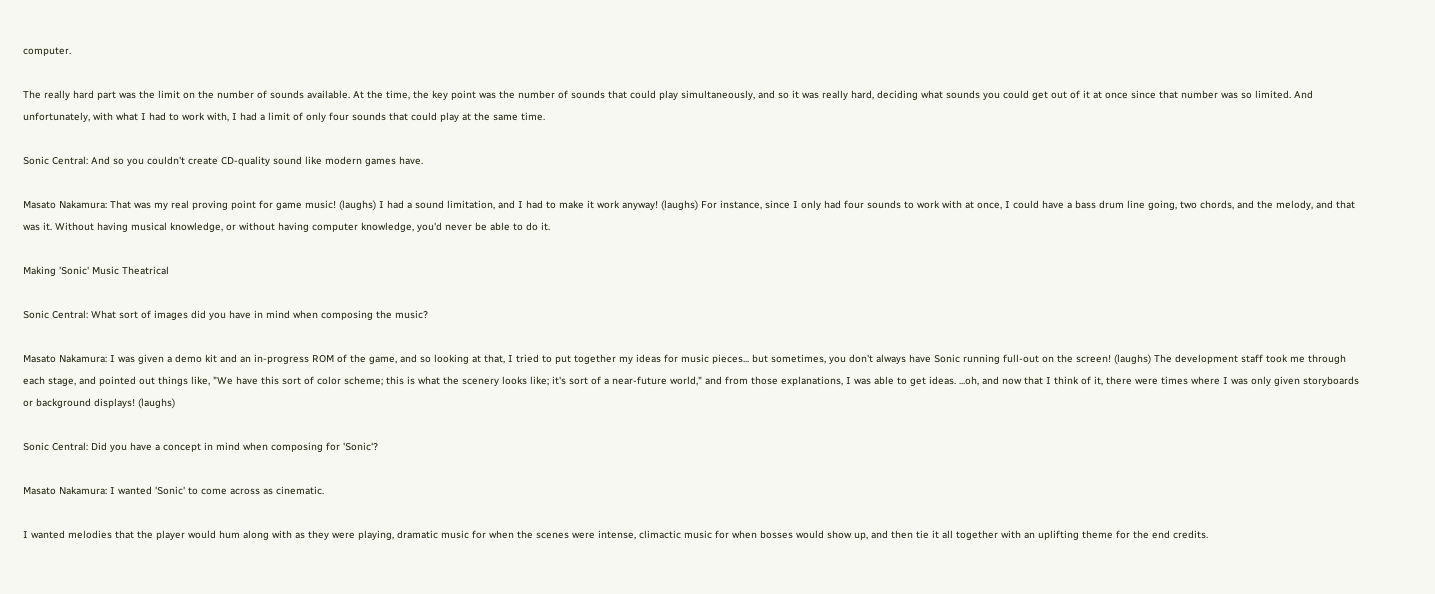computer.

The really hard part was the limit on the number of sounds available. At the time, the key point was the number of sounds that could play simultaneously, and so it was really hard, deciding what sounds you could get out of it at once since that number was so limited. And unfortunately, with what I had to work with, I had a limit of only four sounds that could play at the same time.

Sonic Central: And so you couldn't create CD-quality sound like modern games have.

Masato Nakamura: That was my real proving point for game music! (laughs) I had a sound limitation, and I had to make it work anyway! (laughs) For instance, since I only had four sounds to work with at once, I could have a bass drum line going, two chords, and the melody, and that was it. Without having musical knowledge, or without having computer knowledge, you'd never be able to do it.

Making 'Sonic' Music Theatrical

Sonic Central: What sort of images did you have in mind when composing the music?

Masato Nakamura: I was given a demo kit and an in-progress ROM of the game, and so looking at that, I tried to put together my ideas for music pieces... but sometimes, you don't always have Sonic running full-out on the screen! (laughs) The development staff took me through each stage, and pointed out things like, "We have this sort of color scheme; this is what the scenery looks like; it's sort of a near-future world," and from those explanations, I was able to get ideas. ...oh, and now that I think of it, there were times where I was only given storyboards or background displays! (laughs)

Sonic Central: Did you have a concept in mind when composing for 'Sonic'?

Masato Nakamura: I wanted 'Sonic' to come across as cinematic.

I wanted melodies that the player would hum along with as they were playing, dramatic music for when the scenes were intense, climactic music for when bosses would show up, and then tie it all together with an uplifting theme for the end credits.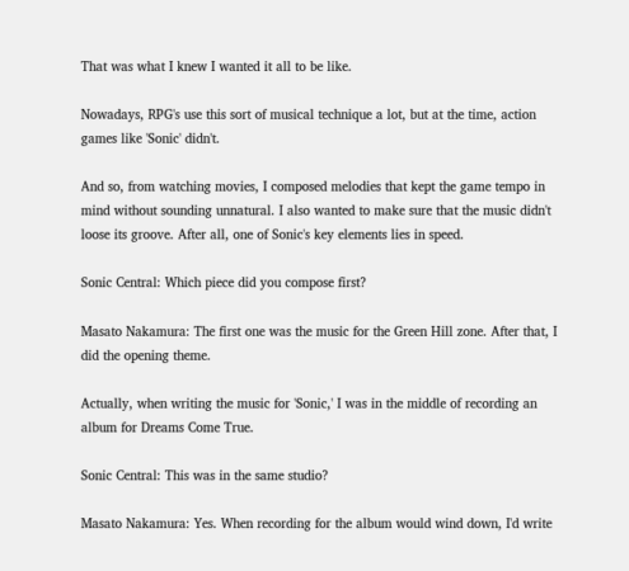That was what I knew I wanted it all to be like.

Nowadays, RPG's use this sort of musical technique a lot, but at the time, action games like 'Sonic' didn't.

And so, from watching movies, I composed melodies that kept the game tempo in mind without sounding unnatural. I also wanted to make sure that the music didn't loose its groove. After all, one of Sonic's key elements lies in speed.

Sonic Central: Which piece did you compose first?

Masato Nakamura: The first one was the music for the Green Hill zone. After that, I did the opening theme.

Actually, when writing the music for 'Sonic,' I was in the middle of recording an album for Dreams Come True.

Sonic Central: This was in the same studio?

Masato Nakamura: Yes. When recording for the album would wind down, I'd write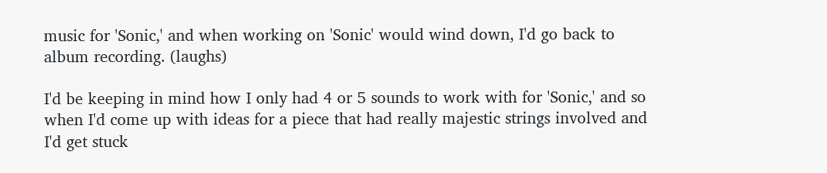music for 'Sonic,' and when working on 'Sonic' would wind down, I'd go back to album recording. (laughs)

I'd be keeping in mind how I only had 4 or 5 sounds to work with for 'Sonic,' and so when I'd come up with ideas for a piece that had really majestic strings involved and I'd get stuck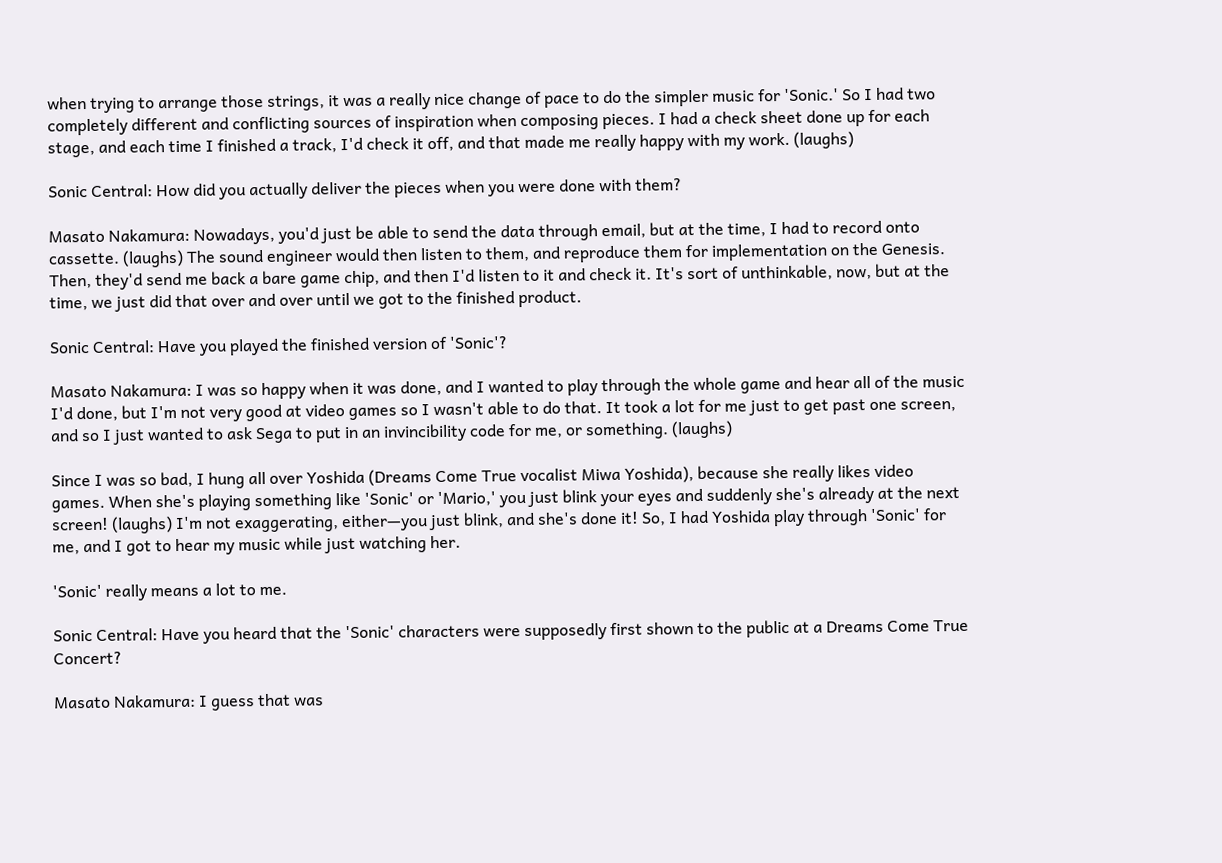when trying to arrange those strings, it was a really nice change of pace to do the simpler music for 'Sonic.' So I had two completely different and conflicting sources of inspiration when composing pieces. I had a check sheet done up for each stage, and each time I finished a track, I'd check it off, and that made me really happy with my work. (laughs)

Sonic Central: How did you actually deliver the pieces when you were done with them?

Masato Nakamura: Nowadays, you'd just be able to send the data through email, but at the time, I had to record onto cassette. (laughs) The sound engineer would then listen to them, and reproduce them for implementation on the Genesis. Then, they'd send me back a bare game chip, and then I'd listen to it and check it. It's sort of unthinkable, now, but at the time, we just did that over and over until we got to the finished product.

Sonic Central: Have you played the finished version of 'Sonic'?

Masato Nakamura: I was so happy when it was done, and I wanted to play through the whole game and hear all of the music I'd done, but I'm not very good at video games so I wasn't able to do that. It took a lot for me just to get past one screen, and so I just wanted to ask Sega to put in an invincibility code for me, or something. (laughs)

Since I was so bad, I hung all over Yoshida (Dreams Come True vocalist Miwa Yoshida), because she really likes video games. When she's playing something like 'Sonic' or 'Mario,' you just blink your eyes and suddenly she's already at the next screen! (laughs) I'm not exaggerating, either—you just blink, and she's done it! So, I had Yoshida play through 'Sonic' for me, and I got to hear my music while just watching her.

'Sonic' really means a lot to me.

Sonic Central: Have you heard that the 'Sonic' characters were supposedly first shown to the public at a Dreams Come True Concert?

Masato Nakamura: I guess that was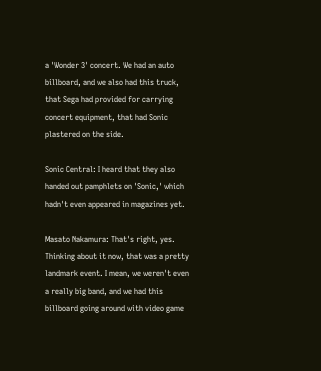a 'Wonder 3' concert. We had an auto billboard, and we also had this truck, that Sega had provided for carrying concert equipment, that had Sonic plastered on the side.

Sonic Central: I heard that they also handed out pamphlets on 'Sonic,' which hadn't even appeared in magazines yet.

Masato Nakamura: That's right, yes. Thinking about it now, that was a pretty landmark event. I mean, we weren't even a really big band, and we had this billboard going around with video game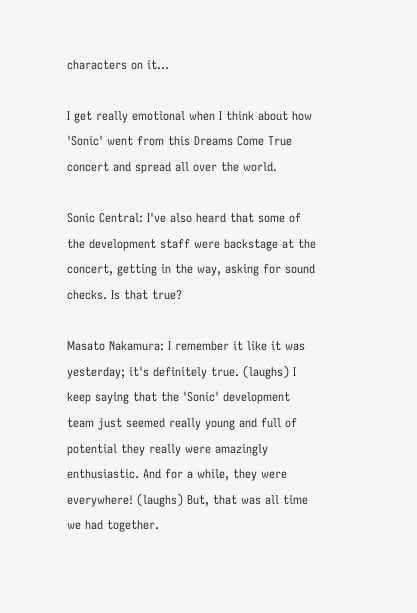characters on it...

I get really emotional when I think about how 'Sonic' went from this Dreams Come True concert and spread all over the world.

Sonic Central: I've also heard that some of the development staff were backstage at the concert, getting in the way, asking for sound checks. Is that true?

Masato Nakamura: I remember it like it was yesterday; it's definitely true. (laughs) I keep saying that the 'Sonic' development team just seemed really young and full of potential they really were amazingly enthusiastic. And for a while, they were everywhere! (laughs) But, that was all time we had together.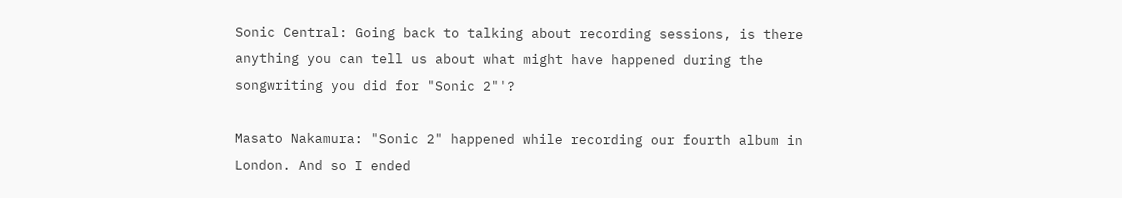Sonic Central: Going back to talking about recording sessions, is there anything you can tell us about what might have happened during the songwriting you did for "Sonic 2"'?

Masato Nakamura: "Sonic 2" happened while recording our fourth album in London. And so I ended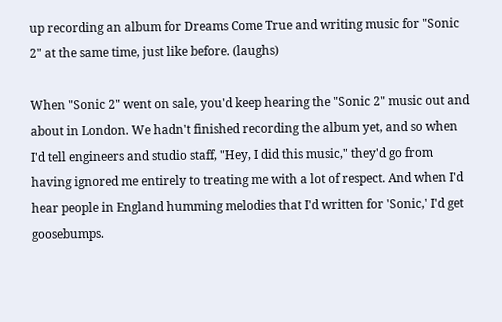up recording an album for Dreams Come True and writing music for "Sonic 2" at the same time, just like before. (laughs)

When "Sonic 2" went on sale, you'd keep hearing the "Sonic 2" music out and about in London. We hadn't finished recording the album yet, and so when I'd tell engineers and studio staff, "Hey, I did this music," they'd go from having ignored me entirely to treating me with a lot of respect. And when I'd hear people in England humming melodies that I'd written for 'Sonic,' I'd get goosebumps.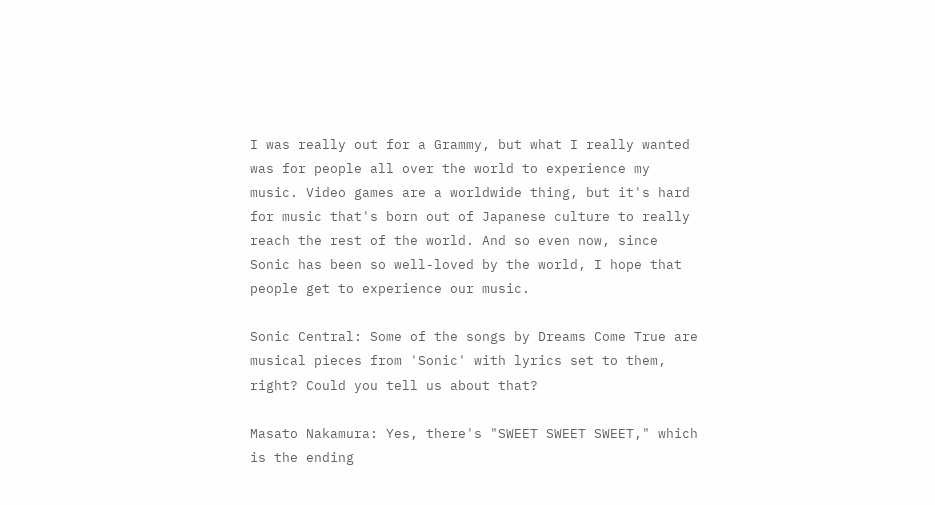I was really out for a Grammy, but what I really wanted was for people all over the world to experience my music. Video games are a worldwide thing, but it's hard for music that's born out of Japanese culture to really reach the rest of the world. And so even now, since Sonic has been so well-loved by the world, I hope that people get to experience our music.

Sonic Central: Some of the songs by Dreams Come True are musical pieces from 'Sonic' with lyrics set to them, right? Could you tell us about that?

Masato Nakamura: Yes, there's "SWEET SWEET SWEET," which is the ending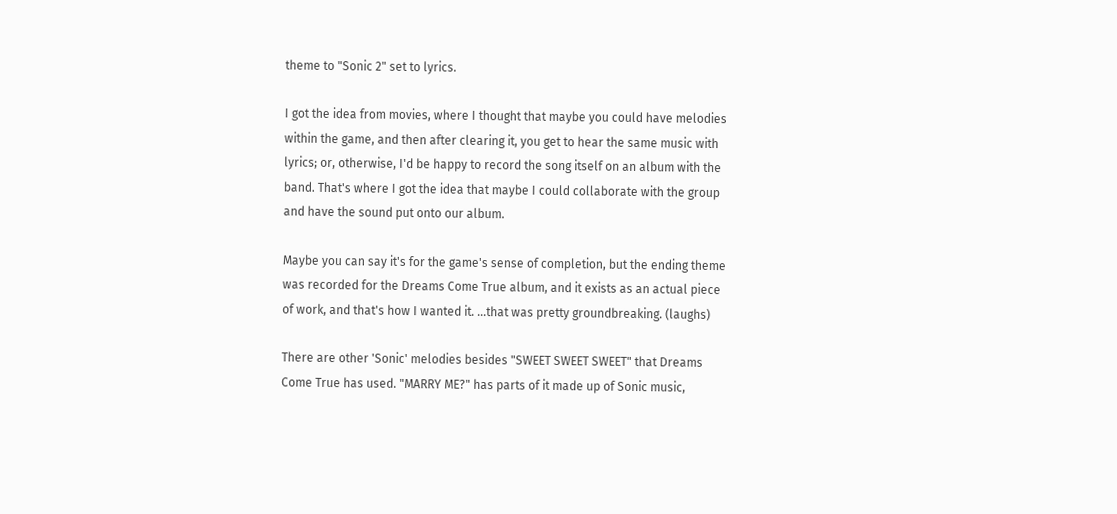theme to "Sonic 2" set to lyrics.

I got the idea from movies, where I thought that maybe you could have melodies within the game, and then after clearing it, you get to hear the same music with lyrics; or, otherwise, I'd be happy to record the song itself on an album with the band. That's where I got the idea that maybe I could collaborate with the group and have the sound put onto our album.

Maybe you can say it's for the game's sense of completion, but the ending theme was recorded for the Dreams Come True album, and it exists as an actual piece of work, and that's how I wanted it. ...that was pretty groundbreaking. (laughs)

There are other 'Sonic' melodies besides "SWEET SWEET SWEET" that Dreams Come True has used. "MARRY ME?" has parts of it made up of Sonic music,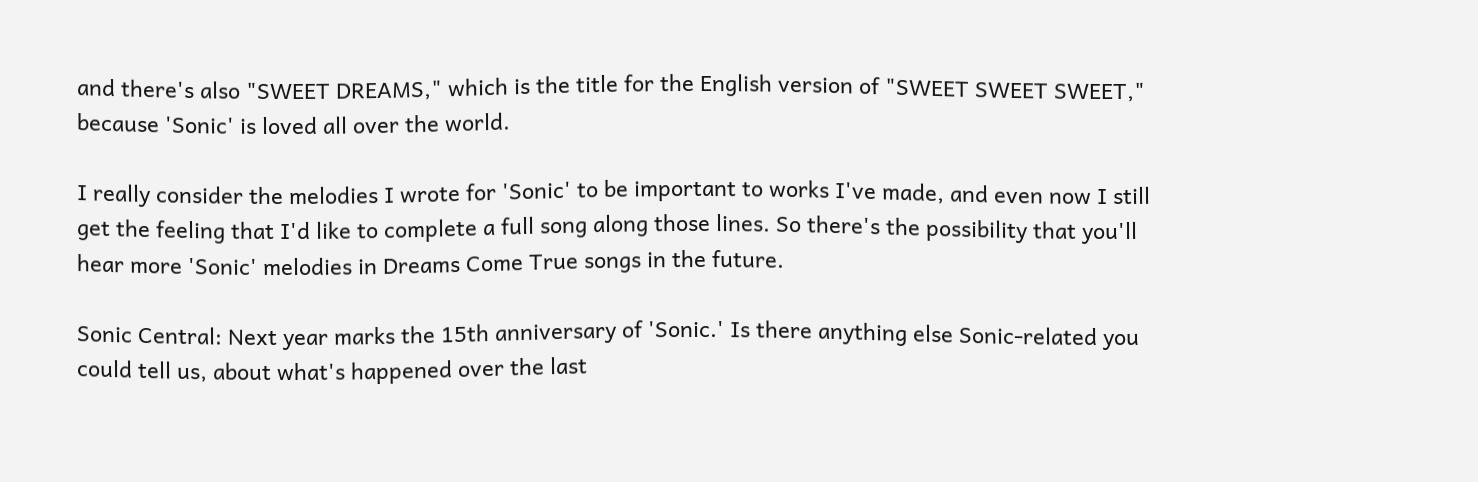and there's also "SWEET DREAMS," which is the title for the English version of "SWEET SWEET SWEET," because 'Sonic' is loved all over the world.

I really consider the melodies I wrote for 'Sonic' to be important to works I've made, and even now I still get the feeling that I'd like to complete a full song along those lines. So there's the possibility that you'll hear more 'Sonic' melodies in Dreams Come True songs in the future.

Sonic Central: Next year marks the 15th anniversary of 'Sonic.' Is there anything else Sonic-related you could tell us, about what's happened over the last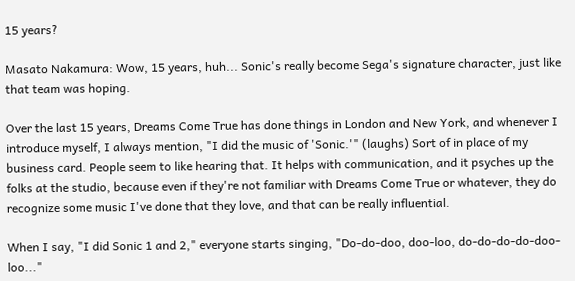15 years?

Masato Nakamura: Wow, 15 years, huh... Sonic's really become Sega's signature character, just like that team was hoping.

Over the last 15 years, Dreams Come True has done things in London and New York, and whenever I introduce myself, I always mention, "I did the music of 'Sonic.'" (laughs) Sort of in place of my business card. People seem to like hearing that. It helps with communication, and it psyches up the folks at the studio, because even if they're not familiar with Dreams Come True or whatever, they do recognize some music I've done that they love, and that can be really influential.

When I say, "I did Sonic 1 and 2," everyone starts singing, "Do-do-doo, doo-loo, do-do-do-do-doo-loo..."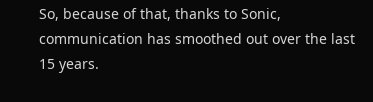So, because of that, thanks to Sonic, communication has smoothed out over the last 15 years.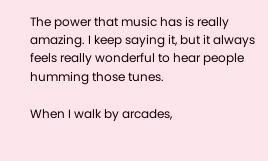The power that music has is really amazing. I keep saying it, but it always feels really wonderful to hear people humming those tunes.

When I walk by arcades,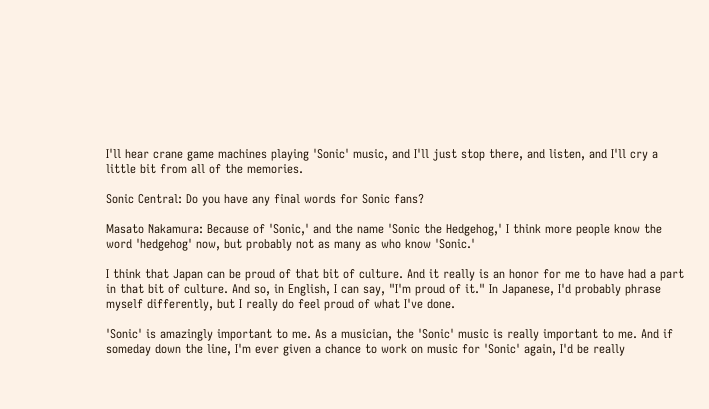I'll hear crane game machines playing 'Sonic' music, and I'll just stop there, and listen, and I'll cry a little bit from all of the memories.

Sonic Central: Do you have any final words for Sonic fans?

Masato Nakamura: Because of 'Sonic,' and the name 'Sonic the Hedgehog,' I think more people know the word 'hedgehog' now, but probably not as many as who know 'Sonic.'

I think that Japan can be proud of that bit of culture. And it really is an honor for me to have had a part in that bit of culture. And so, in English, I can say, "I'm proud of it." In Japanese, I'd probably phrase myself differently, but I really do feel proud of what I've done.

'Sonic' is amazingly important to me. As a musician, the 'Sonic' music is really important to me. And if someday down the line, I'm ever given a chance to work on music for 'Sonic' again, I'd be really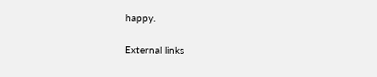happy.

External links